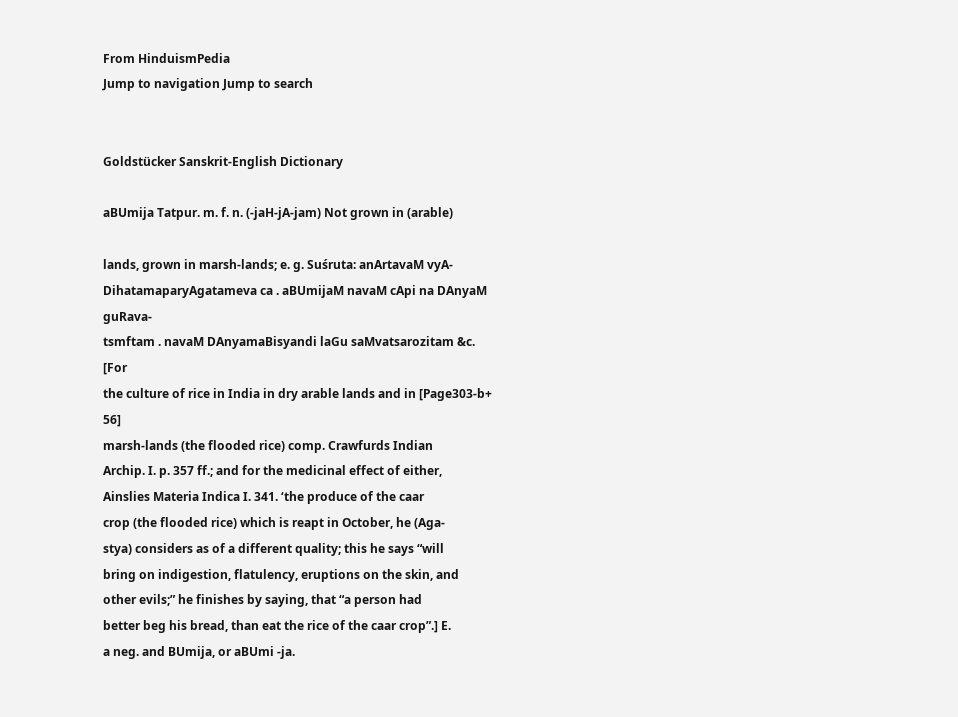From HinduismPedia
Jump to navigation Jump to search


Goldstücker Sanskrit-English Dictionary

aBUmija Tatpur. m. f. n. (-jaH-jA-jam) Not grown in (arable)

lands, grown in marsh-lands; e. g. Suśruta: anArtavaM vyA-
DihatamaparyAgatameva ca . aBUmijaM navaM cApi na DAnyaM guRava-
tsmftam . navaM DAnyamaBisyandi laGu saMvatsarozitam &c. [For
the culture of rice in India in dry arable lands and in [Page303-b+ 56]
marsh-lands (the flooded rice) comp. Crawfurds Indian
Archip. I. p. 357 ff.; and for the medicinal effect of either,
Ainslies Materia Indica I. 341. ‘the produce of the caar
crop (the flooded rice) which is reapt in October, he (Aga-
stya) considers as of a different quality; this he says “will
bring on indigestion, flatulency, eruptions on the skin, and
other evils;” he finishes by saying, that “a person had
better beg his bread, than eat the rice of the caar crop”.] E.
a neg. and BUmija, or aBUmi -ja.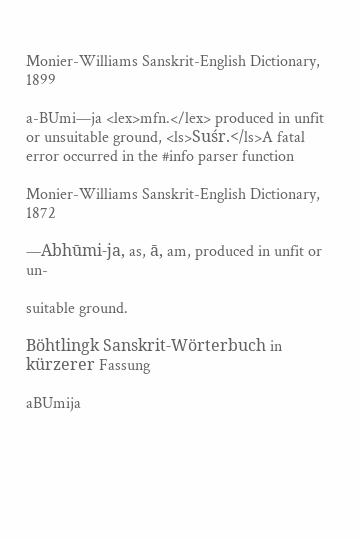Monier-Williams Sanskrit-English Dictionary, 1899

a-BUmi—ja <lex>mfn.</lex> produced in unfit or unsuitable ground, <ls>Suśr.</ls>A fatal error occurred in the #info parser function

Monier-Williams Sanskrit-English Dictionary, 1872

—Abhūmi-ja, as, ā, am, produced in unfit or un-

suitable ground.

Böhtlingk Sanskrit-Wörterbuch in kürzerer Fassung

aBUmija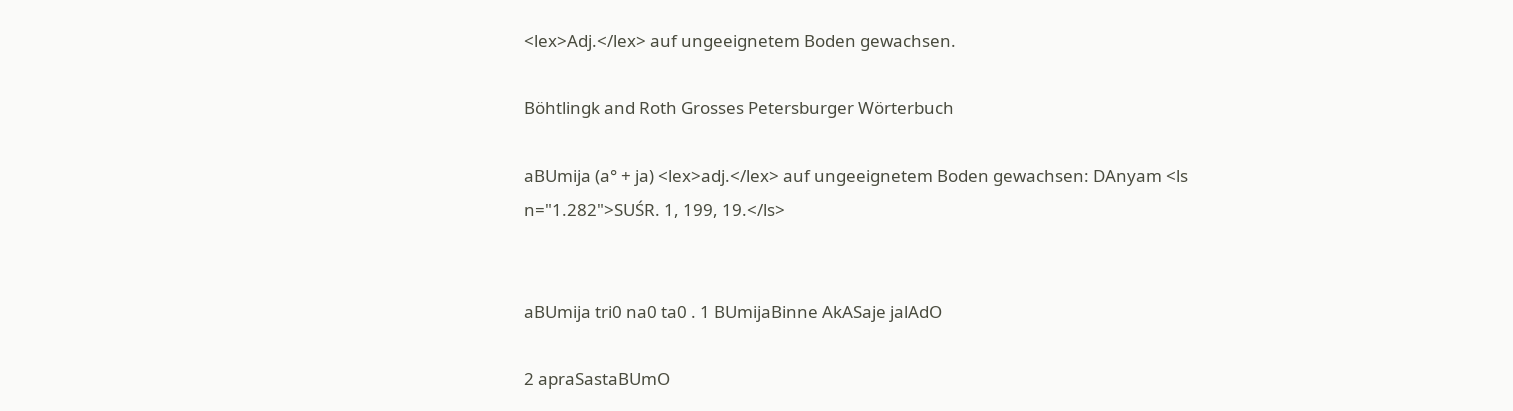<lex>Adj.</lex> auf ungeeignetem Boden gewachsen.

Böhtlingk and Roth Grosses Petersburger Wörterbuch

aBUmija (a° + ja) <lex>adj.</lex> auf ungeeignetem Boden gewachsen: DAnyam <ls n="1.282">SUŚR. 1, 199, 19.</ls>


aBUmija tri0 na0 ta0 . 1 BUmijaBinne AkASaje jalAdO

2 apraSastaBUmO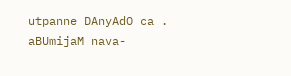utpanne DAnyAdO ca . aBUmijaM nava-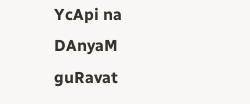YcApi na DAnyaM guRavat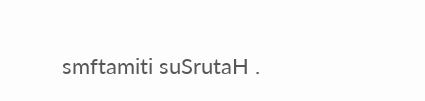smftamiti suSrutaH .